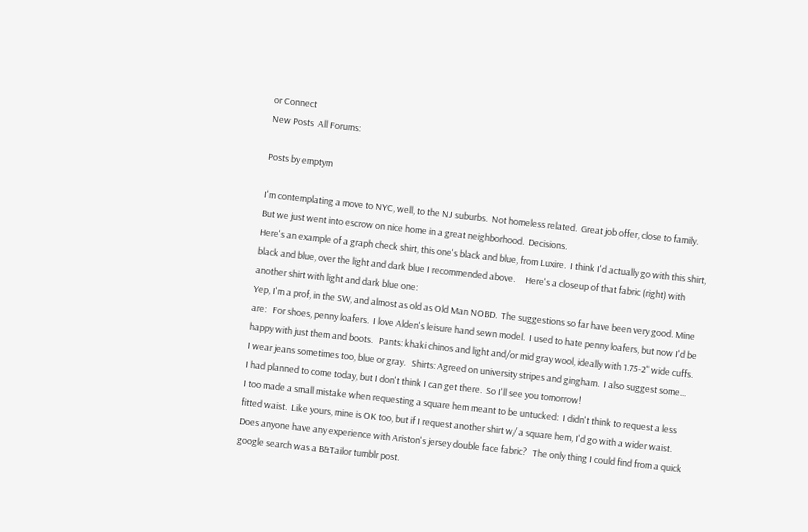or Connect
New Posts  All Forums:

Posts by emptym

I'm contemplating a move to NYC, well, to the NJ suburbs.  Not homeless related.  Great job offer, close to family.  But we just went into escrow on nice home in a great neighborhood.  Decisions.
Here's an example of a graph check shirt, this one's black and blue, from Luxire.  I think I'd actually go with this shirt, black and blue, over the light and dark blue I recommended above.     Here's a closeup of that fabric (right) with another shirt with light and dark blue one:
Yep, I'm a prof, in the SW, and almost as old as Old Man NOBD.  The suggestions so far have been very good. Mine are:   For shoes, penny loafers.  I love Alden's leisure hand sewn model.  I used to hate penny loafers, but now I'd be happy with just them and boots.   Pants: khaki chinos and light and/or mid gray wool, ideally with 1.75-2" wide cuffs.  I wear jeans sometimes too, blue or gray.   Shirts: Agreed on university stripes and gingham.  I also suggest some...
I had planned to come today, but I don't think I can get there.  So I'll see you tomorrow!
I too made a small mistake when requesting a square hem meant to be untucked:  I didn't think to request a less fitted waist.  Like yours, mine is OK too, but if I request another shirt w/ a square hem, I'd go with a wider waist.
Does anyone have any experience with Ariston's jersey double face fabric?   The only thing I could find from a quick google search was a B&Tailor tumblr post.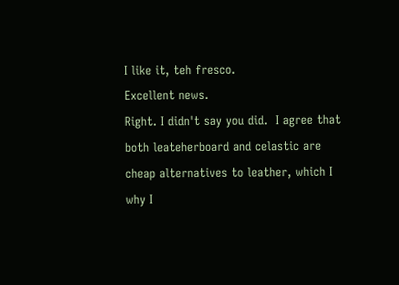I like it, teh fresco.
Excellent news.
Right. I didn't say you did.  I agree that both leateherboard and celastic are cheap alternatives to leather, which I why I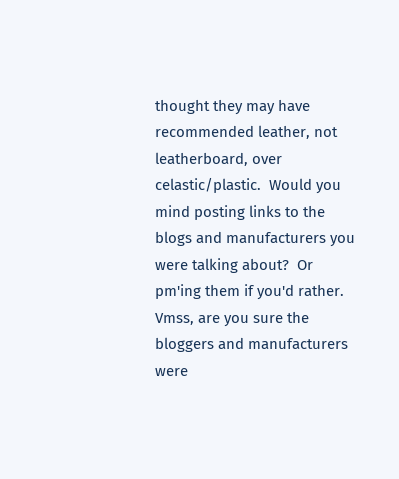thought they may have recommended leather, not leatherboard, over celastic/plastic.  Would you mind posting links to the blogs and manufacturers you were talking about?  Or pm'ing them if you'd rather.
Vmss, are you sure the bloggers and manufacturers were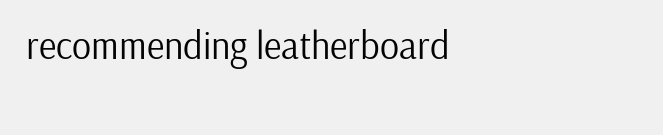recommending leatherboard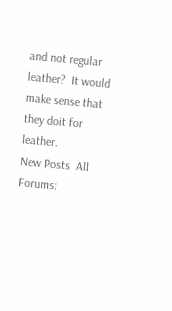and not regular leather?  It would make sense that they doit for leather.
New Posts  All Forums: